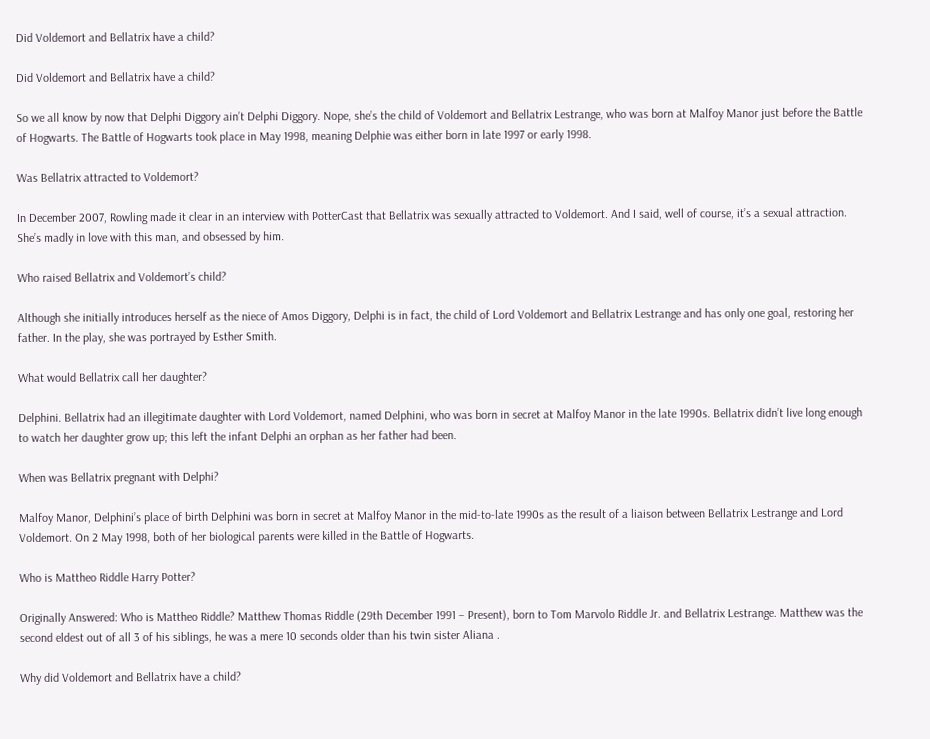Did Voldemort and Bellatrix have a child?

Did Voldemort and Bellatrix have a child?

So we all know by now that Delphi Diggory ain’t Delphi Diggory. Nope, she’s the child of Voldemort and Bellatrix Lestrange, who was born at Malfoy Manor just before the Battle of Hogwarts. The Battle of Hogwarts took place in May 1998, meaning Delphie was either born in late 1997 or early 1998.

Was Bellatrix attracted to Voldemort?

In December 2007, Rowling made it clear in an interview with PotterCast that Bellatrix was sexually attracted to Voldemort. And I said, well of course, it’s a sexual attraction. She’s madly in love with this man, and obsessed by him.

Who raised Bellatrix and Voldemort’s child?

Although she initially introduces herself as the niece of Amos Diggory, Delphi is in fact, the child of Lord Voldemort and Bellatrix Lestrange and has only one goal, restoring her father. In the play, she was portrayed by Esther Smith.

What would Bellatrix call her daughter?

Delphini. Bellatrix had an illegitimate daughter with Lord Voldemort, named Delphini, who was born in secret at Malfoy Manor in the late 1990s. Bellatrix didn’t live long enough to watch her daughter grow up; this left the infant Delphi an orphan as her father had been.

When was Bellatrix pregnant with Delphi?

Malfoy Manor, Delphini’s place of birth Delphini was born in secret at Malfoy Manor in the mid-to-late 1990s as the result of a liaison between Bellatrix Lestrange and Lord Voldemort. On 2 May 1998, both of her biological parents were killed in the Battle of Hogwarts.

Who is Mattheo Riddle Harry Potter?

Originally Answered: Who is Mattheo Riddle? Matthew Thomas Riddle (29th December 1991 – Present), born to Tom Marvolo Riddle Jr. and Bellatrix Lestrange. Matthew was the second eldest out of all 3 of his siblings, he was a mere 10 seconds older than his twin sister Aliana .

Why did Voldemort and Bellatrix have a child?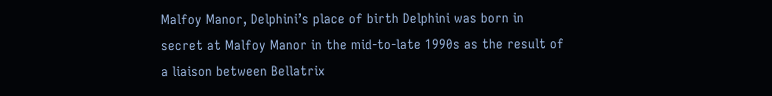Malfoy Manor, Delphini’s place of birth Delphini was born in secret at Malfoy Manor in the mid-to-late 1990s as the result of a liaison between Bellatrix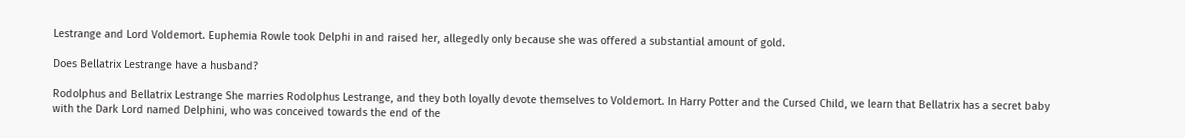Lestrange and Lord Voldemort. Euphemia Rowle took Delphi in and raised her, allegedly only because she was offered a substantial amount of gold.

Does Bellatrix Lestrange have a husband?

Rodolphus and Bellatrix Lestrange She marries Rodolphus Lestrange, and they both loyally devote themselves to Voldemort. In Harry Potter and the Cursed Child, we learn that Bellatrix has a secret baby with the Dark Lord named Delphini, who was conceived towards the end of the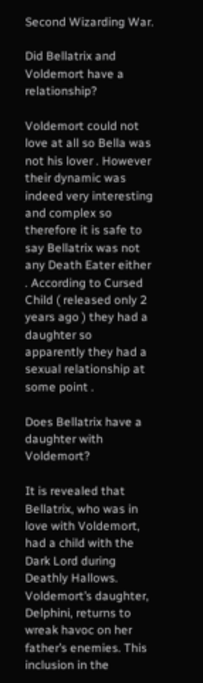Second Wizarding War.

Did Bellatrix and Voldemort have a relationship?

Voldemort could not love at all so Bella was not his lover . However their dynamic was indeed very interesting and complex so therefore it is safe to say Bellatrix was not any Death Eater either . According to Cursed Child ( released only 2 years ago ) they had a daughter so apparently they had a sexual relationship at some point .

Does Bellatrix have a daughter with Voldemort?

It is revealed that Bellatrix, who was in love with Voldemort, had a child with the Dark Lord during Deathly Hallows. Voldemort’s daughter, Delphini, returns to wreak havoc on her father’s enemies. This inclusion in the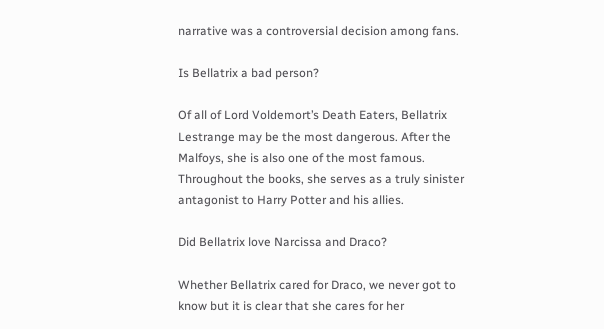narrative was a controversial decision among fans.

Is Bellatrix a bad person?

Of all of Lord Voldemort’s Death Eaters, Bellatrix Lestrange may be the most dangerous. After the Malfoys, she is also one of the most famous. Throughout the books, she serves as a truly sinister antagonist to Harry Potter and his allies.

Did Bellatrix love Narcissa and Draco?

Whether Bellatrix cared for Draco, we never got to know but it is clear that she cares for her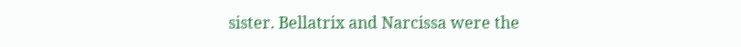sister. Bellatrix and Narcissa were the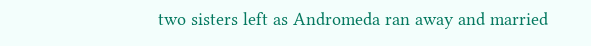two sisters left as Andromeda ran away and married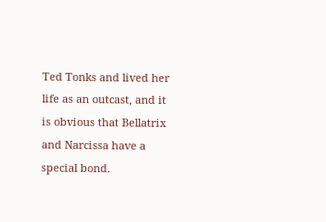Ted Tonks and lived her life as an outcast, and it is obvious that Bellatrix and Narcissa have a special bond.